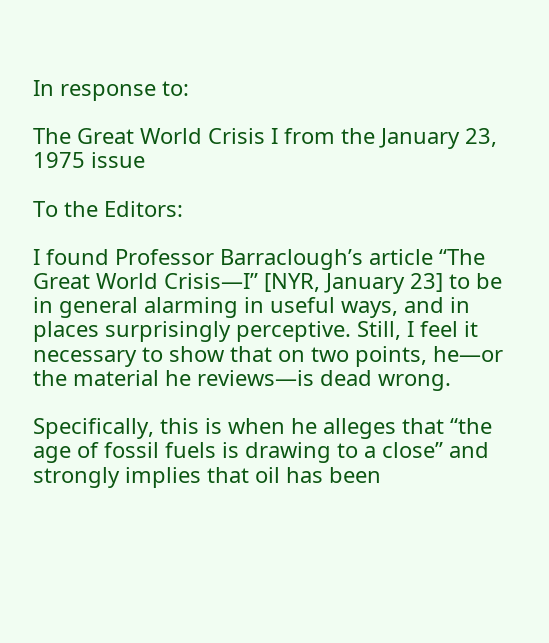In response to:

The Great World Crisis I from the January 23, 1975 issue

To the Editors:

I found Professor Barraclough’s article “The Great World Crisis—I” [NYR, January 23] to be in general alarming in useful ways, and in places surprisingly perceptive. Still, I feel it necessary to show that on two points, he—or the material he reviews—is dead wrong.

Specifically, this is when he alleges that “the age of fossil fuels is drawing to a close” and strongly implies that oil has been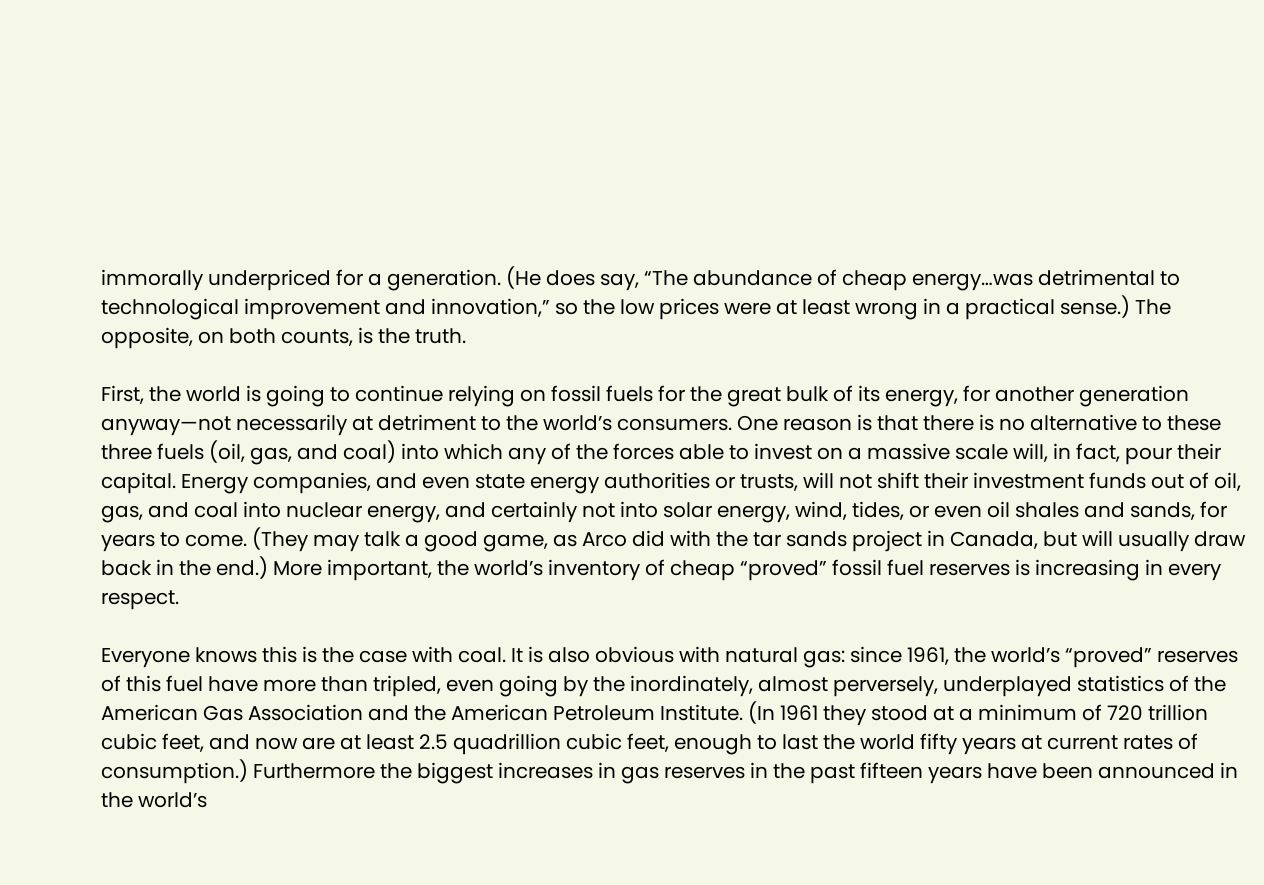immorally underpriced for a generation. (He does say, “The abundance of cheap energy…was detrimental to technological improvement and innovation,” so the low prices were at least wrong in a practical sense.) The opposite, on both counts, is the truth.

First, the world is going to continue relying on fossil fuels for the great bulk of its energy, for another generation anyway—not necessarily at detriment to the world’s consumers. One reason is that there is no alternative to these three fuels (oil, gas, and coal) into which any of the forces able to invest on a massive scale will, in fact, pour their capital. Energy companies, and even state energy authorities or trusts, will not shift their investment funds out of oil, gas, and coal into nuclear energy, and certainly not into solar energy, wind, tides, or even oil shales and sands, for years to come. (They may talk a good game, as Arco did with the tar sands project in Canada, but will usually draw back in the end.) More important, the world’s inventory of cheap “proved” fossil fuel reserves is increasing in every respect.

Everyone knows this is the case with coal. It is also obvious with natural gas: since 1961, the world’s “proved” reserves of this fuel have more than tripled, even going by the inordinately, almost perversely, underplayed statistics of the American Gas Association and the American Petroleum Institute. (In 1961 they stood at a minimum of 720 trillion cubic feet, and now are at least 2.5 quadrillion cubic feet, enough to last the world fifty years at current rates of consumption.) Furthermore the biggest increases in gas reserves in the past fifteen years have been announced in the world’s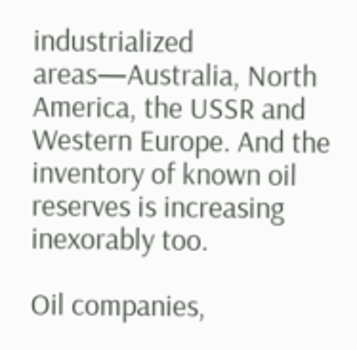industrialized areas—Australia, North America, the USSR and Western Europe. And the inventory of known oil reserves is increasing inexorably too.

Oil companies,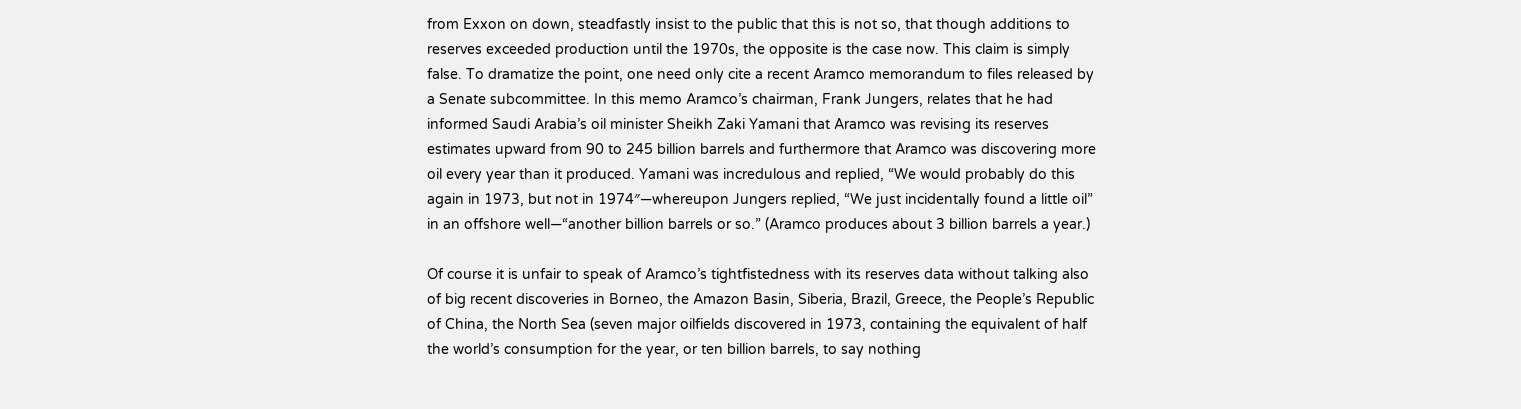from Exxon on down, steadfastly insist to the public that this is not so, that though additions to reserves exceeded production until the 1970s, the opposite is the case now. This claim is simply false. To dramatize the point, one need only cite a recent Aramco memorandum to files released by a Senate subcommittee. In this memo Aramco’s chairman, Frank Jungers, relates that he had informed Saudi Arabia’s oil minister Sheikh Zaki Yamani that Aramco was revising its reserves estimates upward from 90 to 245 billion barrels and furthermore that Aramco was discovering more oil every year than it produced. Yamani was incredulous and replied, “We would probably do this again in 1973, but not in 1974″—whereupon Jungers replied, “We just incidentally found a little oil” in an offshore well—“another billion barrels or so.” (Aramco produces about 3 billion barrels a year.)

Of course it is unfair to speak of Aramco’s tightfistedness with its reserves data without talking also of big recent discoveries in Borneo, the Amazon Basin, Siberia, Brazil, Greece, the People’s Republic of China, the North Sea (seven major oilfields discovered in 1973, containing the equivalent of half the world’s consumption for the year, or ten billion barrels, to say nothing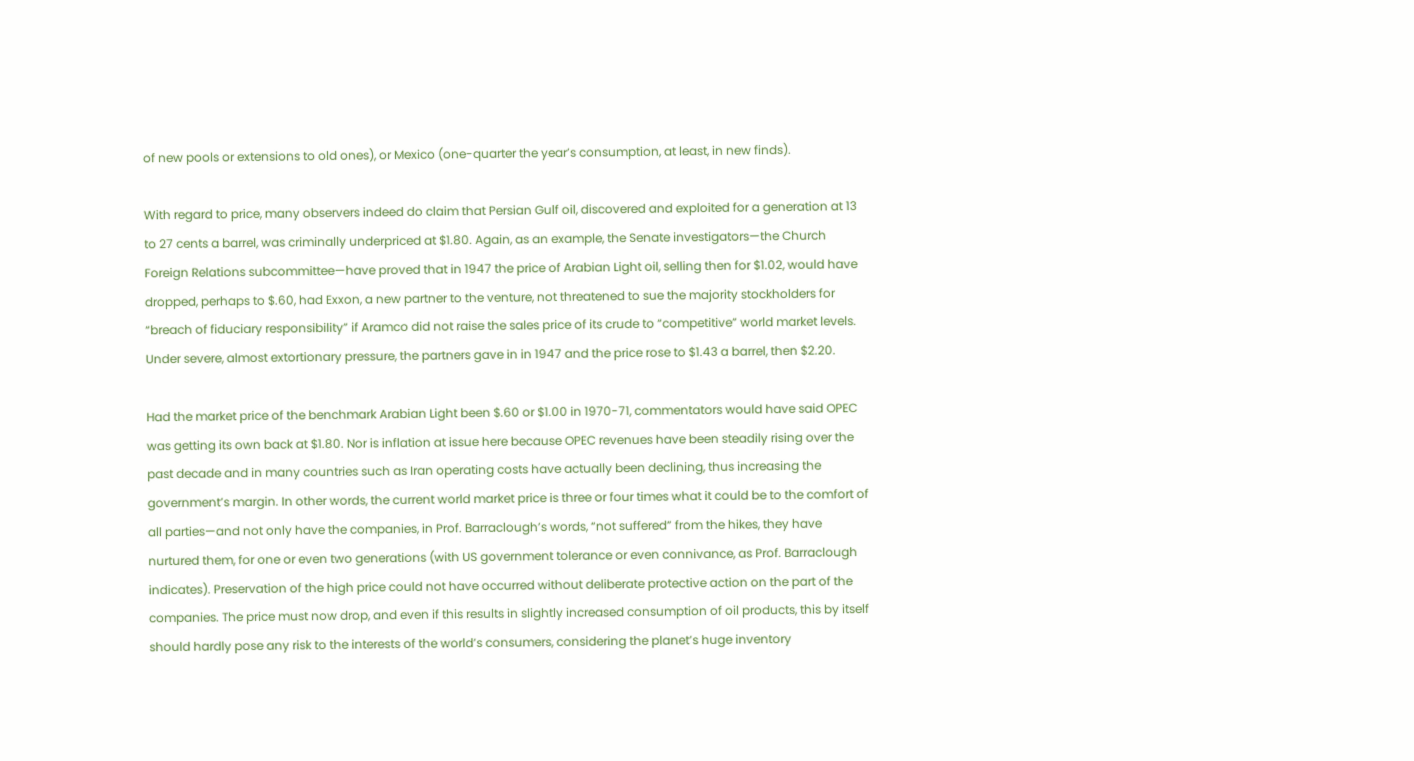of new pools or extensions to old ones), or Mexico (one-quarter the year’s consumption, at least, in new finds).

With regard to price, many observers indeed do claim that Persian Gulf oil, discovered and exploited for a generation at 13 to 27 cents a barrel, was criminally underpriced at $1.80. Again, as an example, the Senate investigators—the Church Foreign Relations subcommittee—have proved that in 1947 the price of Arabian Light oil, selling then for $1.02, would have dropped, perhaps to $.60, had Exxon, a new partner to the venture, not threatened to sue the majority stockholders for “breach of fiduciary responsibility” if Aramco did not raise the sales price of its crude to “competitive” world market levels. Under severe, almost extortionary pressure, the partners gave in in 1947 and the price rose to $1.43 a barrel, then $2.20.

Had the market price of the benchmark Arabian Light been $.60 or $1.00 in 1970-71, commentators would have said OPEC was getting its own back at $1.80. Nor is inflation at issue here because OPEC revenues have been steadily rising over the past decade and in many countries such as Iran operating costs have actually been declining, thus increasing the government’s margin. In other words, the current world market price is three or four times what it could be to the comfort of all parties—and not only have the companies, in Prof. Barraclough’s words, “not suffered” from the hikes, they have nurtured them, for one or even two generations (with US government tolerance or even connivance, as Prof. Barraclough indicates). Preservation of the high price could not have occurred without deliberate protective action on the part of the companies. The price must now drop, and even if this results in slightly increased consumption of oil products, this by itself should hardly pose any risk to the interests of the world’s consumers, considering the planet’s huge inventory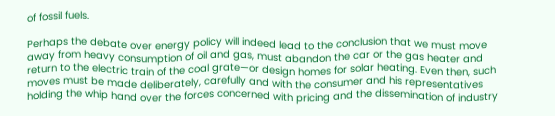of fossil fuels.

Perhaps the debate over energy policy will indeed lead to the conclusion that we must move away from heavy consumption of oil and gas, must abandon the car or the gas heater and return to the electric train of the coal grate—or design homes for solar heating. Even then, such moves must be made deliberately, carefully and with the consumer and his representatives holding the whip hand over the forces concerned with pricing and the dissemination of industry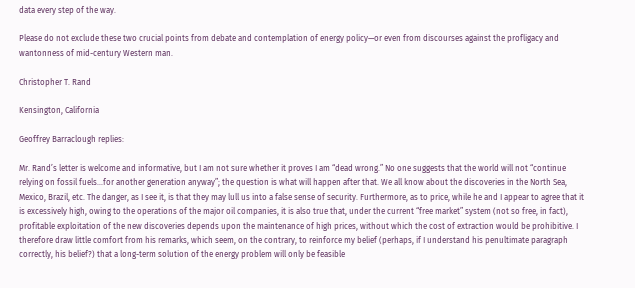data every step of the way.

Please do not exclude these two crucial points from debate and contemplation of energy policy—or even from discourses against the profligacy and wantonness of mid-century Western man.

Christopher T. Rand

Kensington, California

Geoffrey Barraclough replies:

Mr. Rand’s letter is welcome and informative, but I am not sure whether it proves I am “dead wrong.” No one suggests that the world will not “continue relying on fossil fuels…for another generation anyway”; the question is what will happen after that. We all know about the discoveries in the North Sea, Mexico, Brazil, etc. The danger, as I see it, is that they may lull us into a false sense of security. Furthermore, as to price, while he and I appear to agree that it is excessively high, owing to the operations of the major oil companies, it is also true that, under the current “free market” system (not so free, in fact), profitable exploitation of the new discoveries depends upon the maintenance of high prices, without which the cost of extraction would be prohibitive. I therefore draw little comfort from his remarks, which seem, on the contrary, to reinforce my belief (perhaps, if I understand his penultimate paragraph correctly, his belief?) that a long-term solution of the energy problem will only be feasible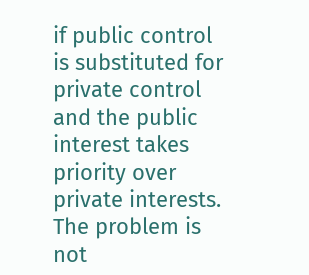if public control is substituted for private control and the public interest takes priority over private interests. The problem is not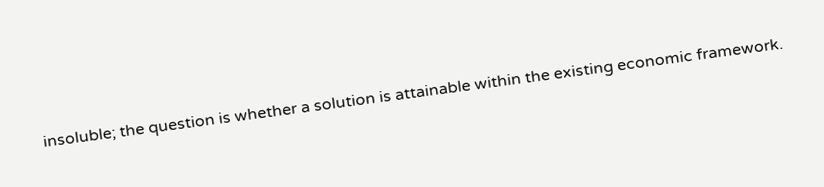insoluble; the question is whether a solution is attainable within the existing economic framework.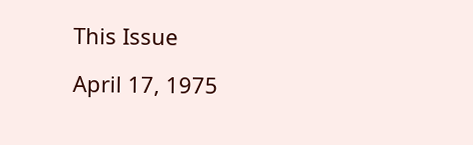This Issue

April 17, 1975